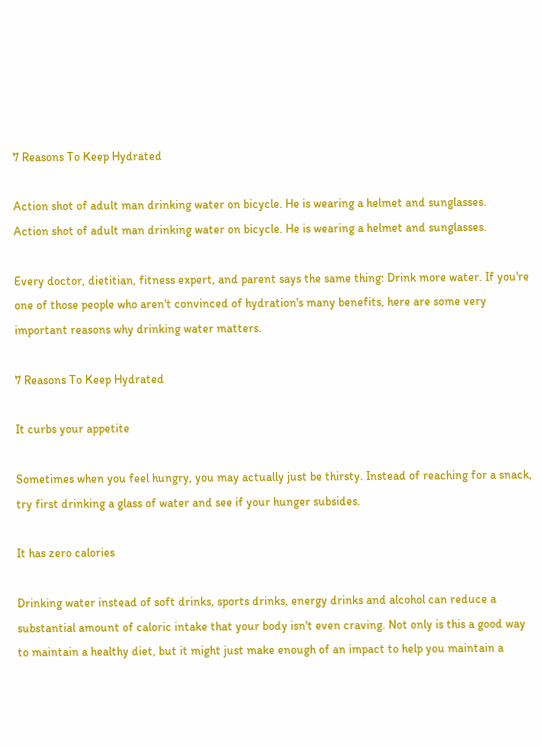7 Reasons To Keep Hydrated

Action shot of adult man drinking water on bicycle. He is wearing a helmet and sunglasses.
Action shot of adult man drinking water on bicycle. He is wearing a helmet and sunglasses.

Every doctor, dietitian, fitness expert, and parent says the same thing: Drink more water. If you're one of those people who aren't convinced of hydration's many benefits, here are some very important reasons why drinking water matters.

7 Reasons To Keep Hydrated

It curbs your appetite

Sometimes when you feel hungry, you may actually just be thirsty. Instead of reaching for a snack, try first drinking a glass of water and see if your hunger subsides.

It has zero calories

Drinking water instead of soft drinks, sports drinks, energy drinks and alcohol can reduce a substantial amount of caloric intake that your body isn't even craving. Not only is this a good way to maintain a healthy diet, but it might just make enough of an impact to help you maintain a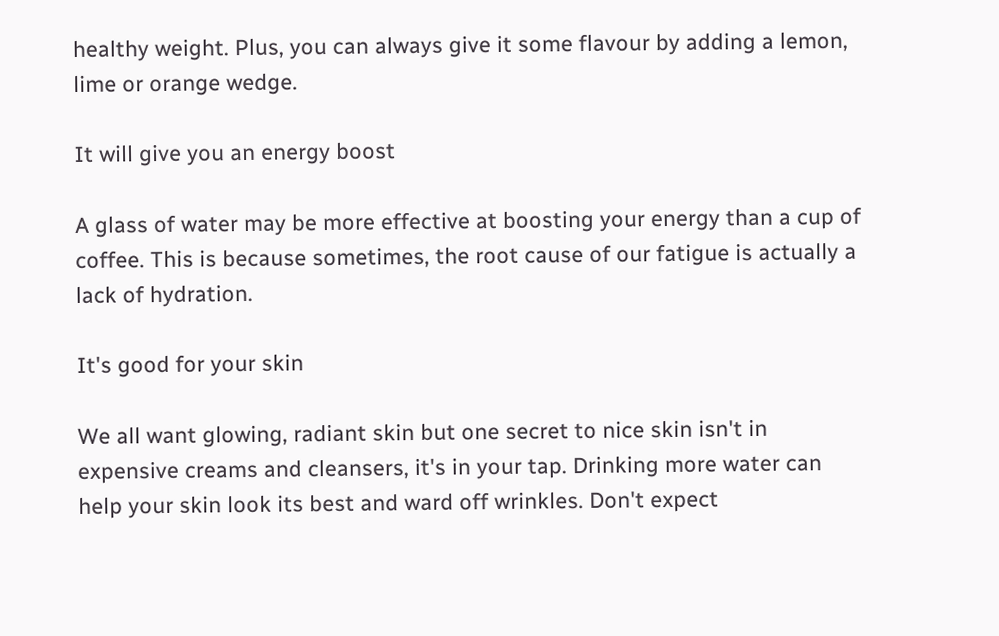healthy weight. Plus, you can always give it some flavour by adding a lemon, lime or orange wedge.

It will give you an energy boost

A glass of water may be more effective at boosting your energy than a cup of coffee. This is because sometimes, the root cause of our fatigue is actually a lack of hydration.

It's good for your skin

We all want glowing, radiant skin but one secret to nice skin isn't in expensive creams and cleansers, it's in your tap. Drinking more water can help your skin look its best and ward off wrinkles. Don't expect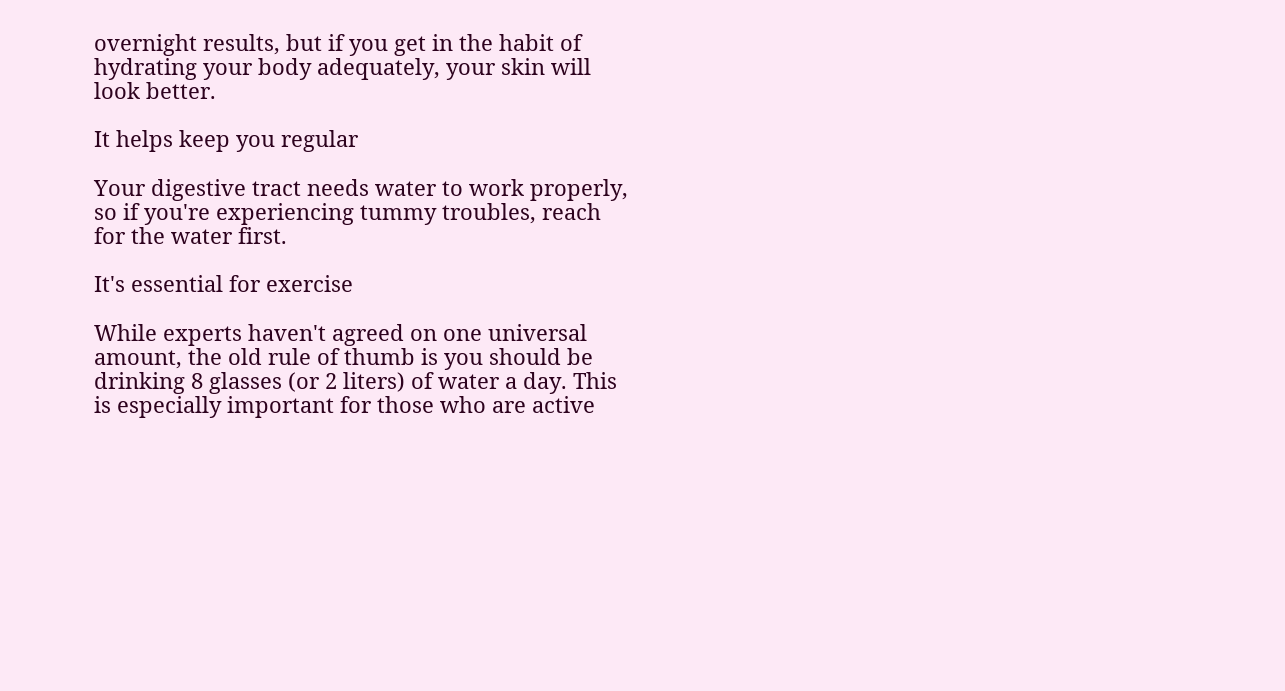overnight results, but if you get in the habit of hydrating your body adequately, your skin will look better.

It helps keep you regular

Your digestive tract needs water to work properly, so if you're experiencing tummy troubles, reach for the water first.

It's essential for exercise

While experts haven't agreed on one universal amount, the old rule of thumb is you should be drinking 8 glasses (or 2 liters) of water a day. This is especially important for those who are active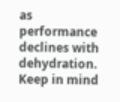as performance declines with dehydration. Keep in mind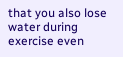that you also lose water during exercise even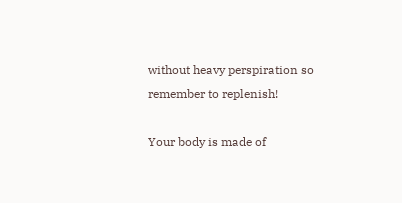without heavy perspiration so remember to replenish!

Your body is made of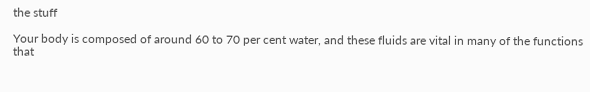the stuff

Your body is composed of around 60 to 70 per cent water, and these fluids are vital in many of the functions that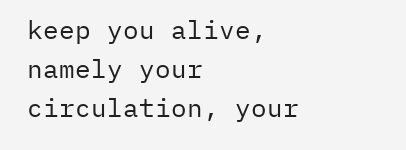keep you alive, namely your circulation, your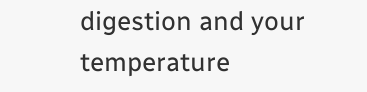digestion and your temperature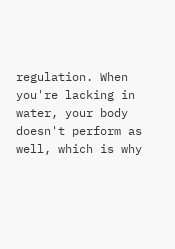regulation. When you're lacking in water, your body doesn't perform as well, which is why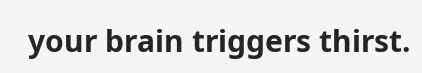your brain triggers thirst.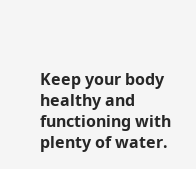Keep your body healthy and functioning with plenty of water.